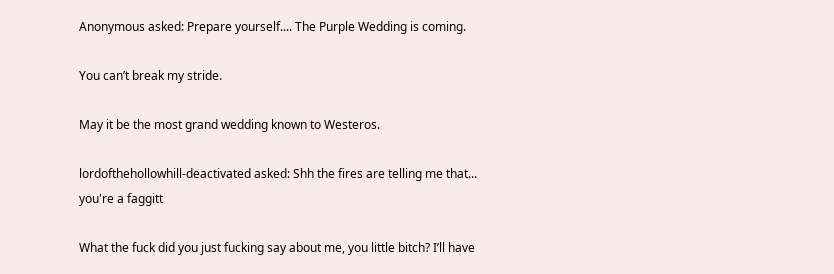Anonymous asked: Prepare yourself.... The Purple Wedding is coming.

You can’t break my stride.

May it be the most grand wedding known to Westeros.

lordofthehollowhill-deactivated asked: Shh the fires are telling me that... you're a faggitt

What the fuck did you just fucking say about me, you little bitch? I’ll have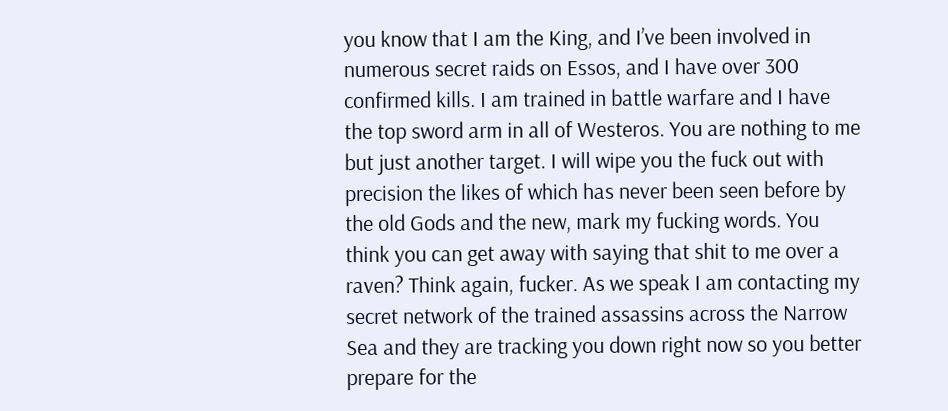you know that I am the King, and I’ve been involved in numerous secret raids on Essos, and I have over 300 confirmed kills. I am trained in battle warfare and I have the top sword arm in all of Westeros. You are nothing to me but just another target. I will wipe you the fuck out with precision the likes of which has never been seen before by the old Gods and the new, mark my fucking words. You think you can get away with saying that shit to me over a raven? Think again, fucker. As we speak I am contacting my secret network of the trained assassins across the Narrow Sea and they are tracking you down right now so you better prepare for the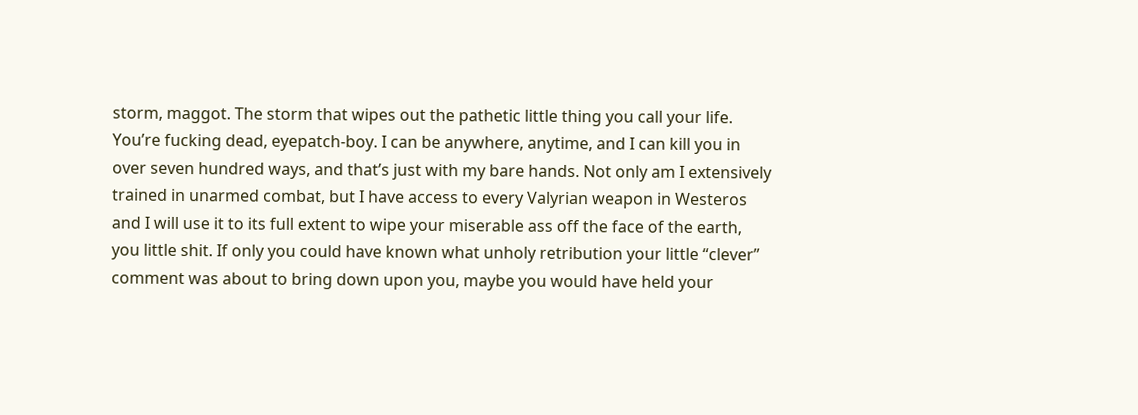storm, maggot. The storm that wipes out the pathetic little thing you call your life. You’re fucking dead, eyepatch-boy. I can be anywhere, anytime, and I can kill you in over seven hundred ways, and that’s just with my bare hands. Not only am I extensively trained in unarmed combat, but I have access to every Valyrian weapon in Westeros and I will use it to its full extent to wipe your miserable ass off the face of the earth, you little shit. If only you could have known what unholy retribution your little “clever” comment was about to bring down upon you, maybe you would have held your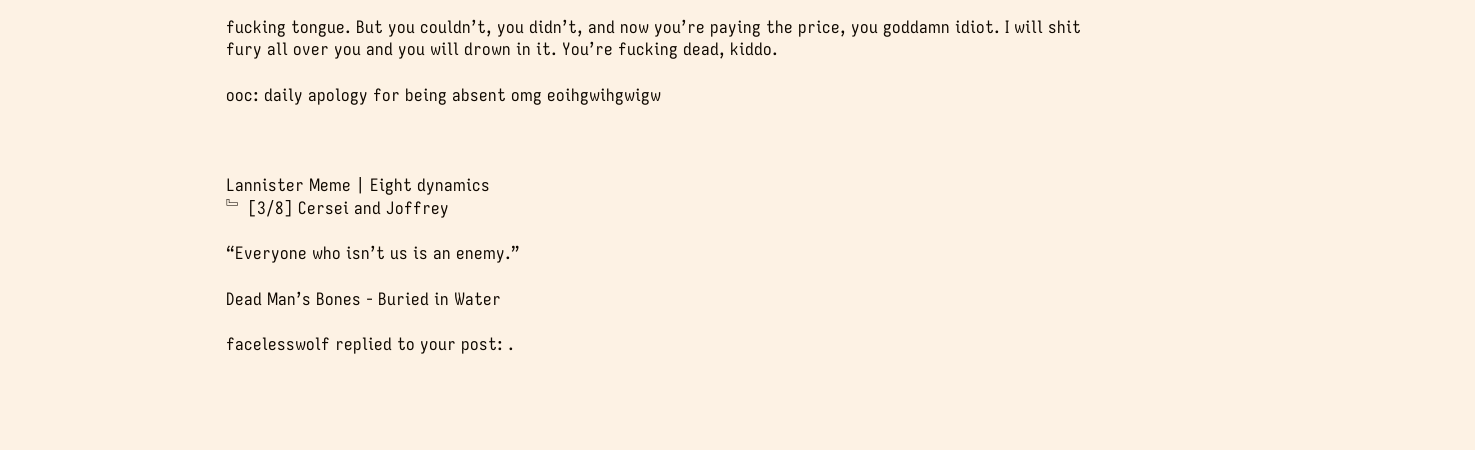fucking tongue. But you couldn’t, you didn’t, and now you’re paying the price, you goddamn idiot. I will shit fury all over you and you will drown in it. You’re fucking dead, kiddo.

ooc: daily apology for being absent omg eoihgwihgwigw



Lannister Meme | Eight dynamics
﹄ [3/8] Cersei and Joffrey

“Everyone who isn’t us is an enemy.”

Dead Man’s Bones - Buried in Water

facelesswolf replied to your post: .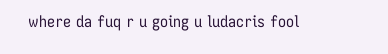where da fuq r u going u ludacris fool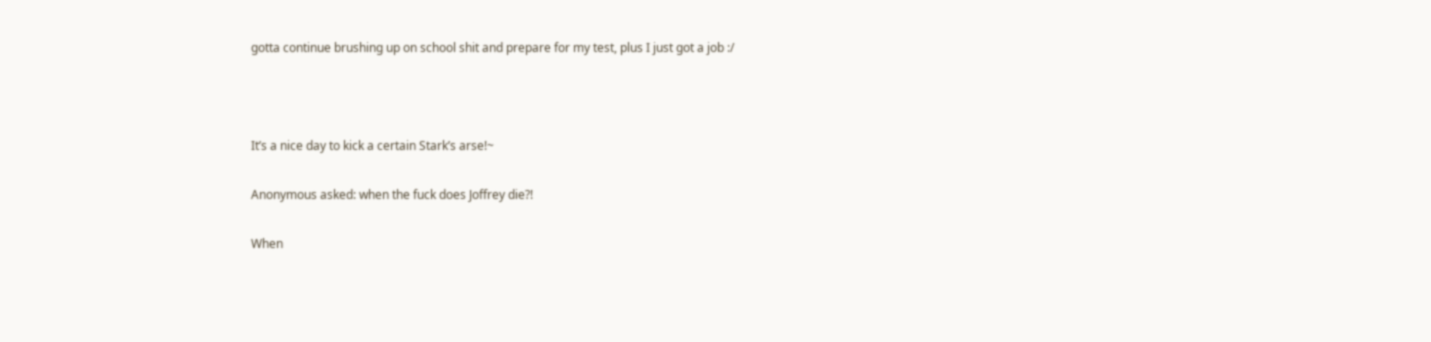gotta continue brushing up on school shit and prepare for my test, plus I just got a job :/



It’s a nice day to kick a certain Stark’s arse!~

Anonymous asked: when the fuck does Joffrey die?!

When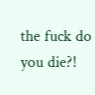the fuck do you die?!